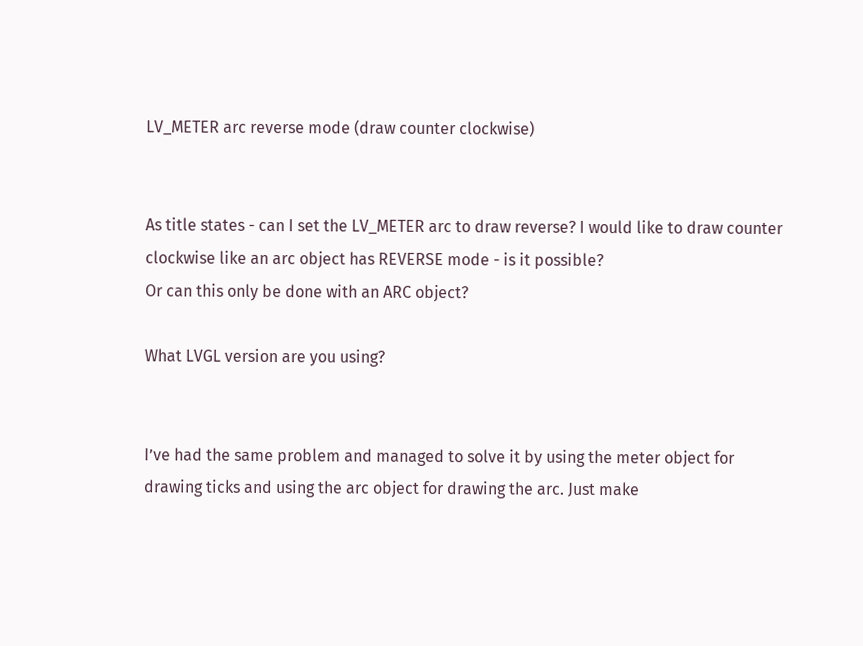LV_METER arc reverse mode (draw counter clockwise)


As title states - can I set the LV_METER arc to draw reverse? I would like to draw counter clockwise like an arc object has REVERSE mode - is it possible?
Or can this only be done with an ARC object?

What LVGL version are you using?


I’ve had the same problem and managed to solve it by using the meter object for drawing ticks and using the arc object for drawing the arc. Just make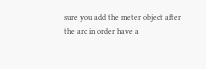sure you add the meter object after the arc in order have a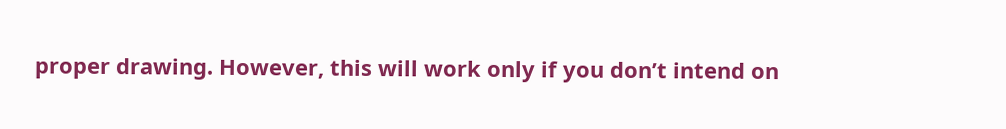proper drawing. However, this will work only if you don’t intend on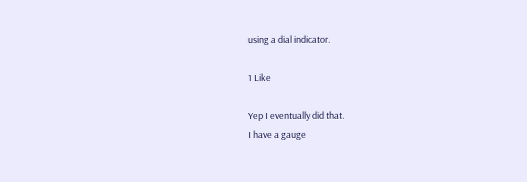using a dial indicator.

1 Like

Yep I eventually did that.
I have a gauge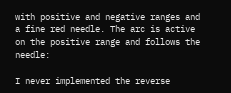with positive and negative ranges and a fine red needle. The arc is active on the positive range and follows the needle:

I never implemented the reverse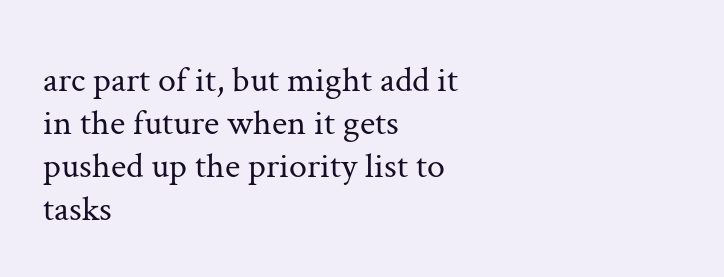arc part of it, but might add it in the future when it gets pushed up the priority list to tasks